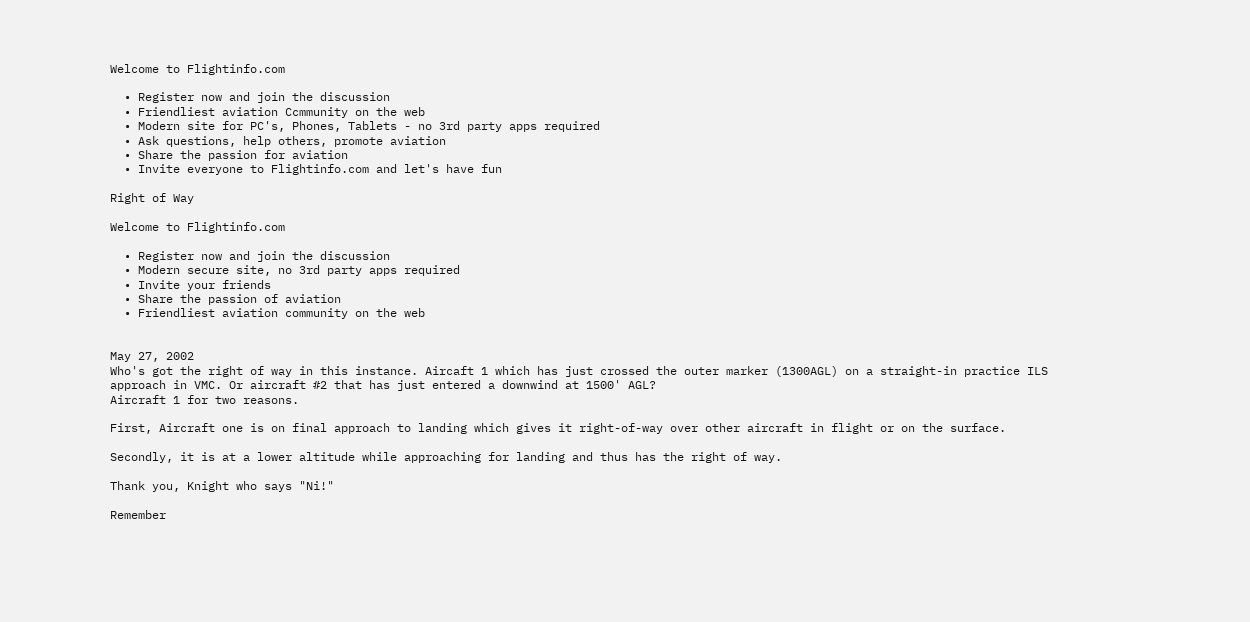Welcome to Flightinfo.com

  • Register now and join the discussion
  • Friendliest aviation Ccmmunity on the web
  • Modern site for PC's, Phones, Tablets - no 3rd party apps required
  • Ask questions, help others, promote aviation
  • Share the passion for aviation
  • Invite everyone to Flightinfo.com and let's have fun

Right of Way

Welcome to Flightinfo.com

  • Register now and join the discussion
  • Modern secure site, no 3rd party apps required
  • Invite your friends
  • Share the passion of aviation
  • Friendliest aviation community on the web


May 27, 2002
Who's got the right of way in this instance. Aircaft 1 which has just crossed the outer marker (1300AGL) on a straight-in practice ILS approach in VMC. Or aircraft #2 that has just entered a downwind at 1500' AGL?
Aircraft 1 for two reasons.

First, Aircraft one is on final approach to landing which gives it right-of-way over other aircraft in flight or on the surface.

Secondly, it is at a lower altitude while approaching for landing and thus has the right of way.

Thank you, Knight who says "Ni!"

Remember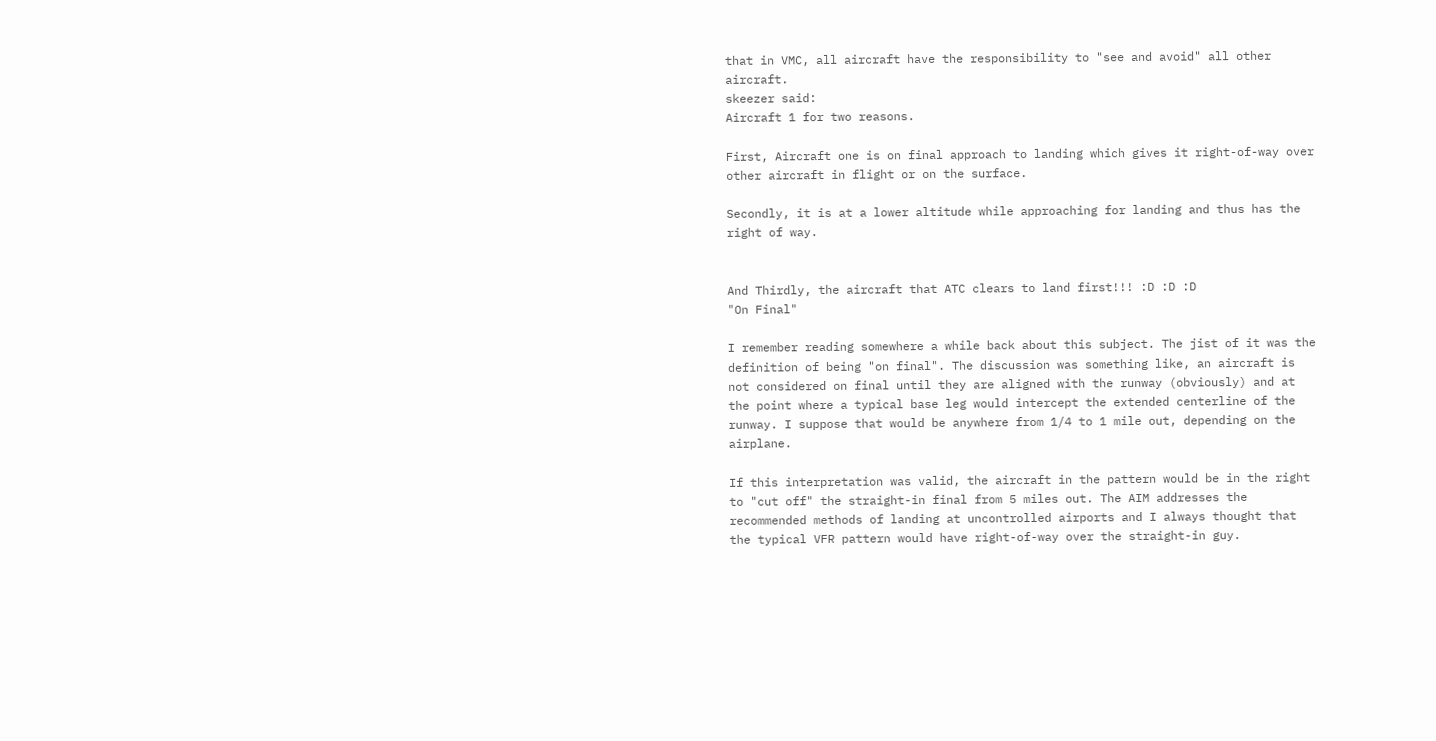that in VMC, all aircraft have the responsibility to "see and avoid" all other aircraft.
skeezer said:
Aircraft 1 for two reasons.

First, Aircraft one is on final approach to landing which gives it right-of-way over other aircraft in flight or on the surface.

Secondly, it is at a lower altitude while approaching for landing and thus has the right of way.


And Thirdly, the aircraft that ATC clears to land first!!! :D :D :D
"On Final"

I remember reading somewhere a while back about this subject. The jist of it was the definition of being "on final". The discussion was something like, an aircraft is not considered on final until they are aligned with the runway (obviously) and at the point where a typical base leg would intercept the extended centerline of the runway. I suppose that would be anywhere from 1/4 to 1 mile out, depending on the airplane.

If this interpretation was valid, the aircraft in the pattern would be in the right to "cut off" the straight-in final from 5 miles out. The AIM addresses the recommended methods of landing at uncontrolled airports and I always thought that the typical VFR pattern would have right-of-way over the straight-in guy.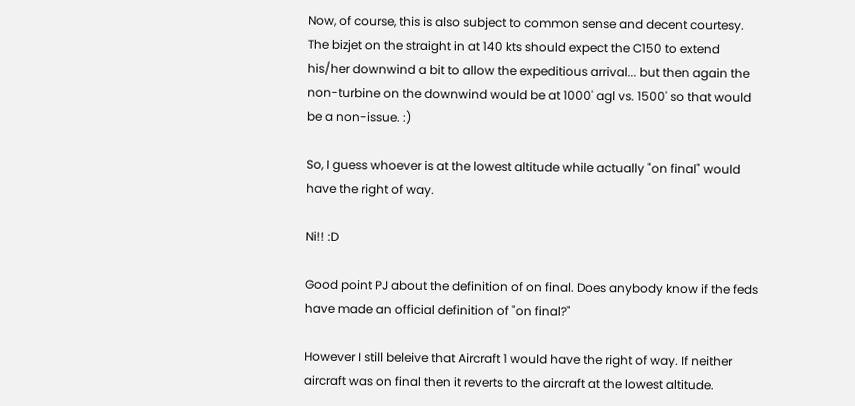Now, of course, this is also subject to common sense and decent courtesy. The bizjet on the straight in at 140 kts should expect the C150 to extend his/her downwind a bit to allow the expeditious arrival... but then again the non-turbine on the downwind would be at 1000' agl vs. 1500' so that would be a non-issue. :)

So, I guess whoever is at the lowest altitude while actually "on final" would have the right of way.

Ni!! :D

Good point PJ about the definition of on final. Does anybody know if the feds have made an official definition of "on final?"

However I still beleive that Aircraft 1 would have the right of way. If neither aircraft was on final then it reverts to the aircraft at the lowest altitude.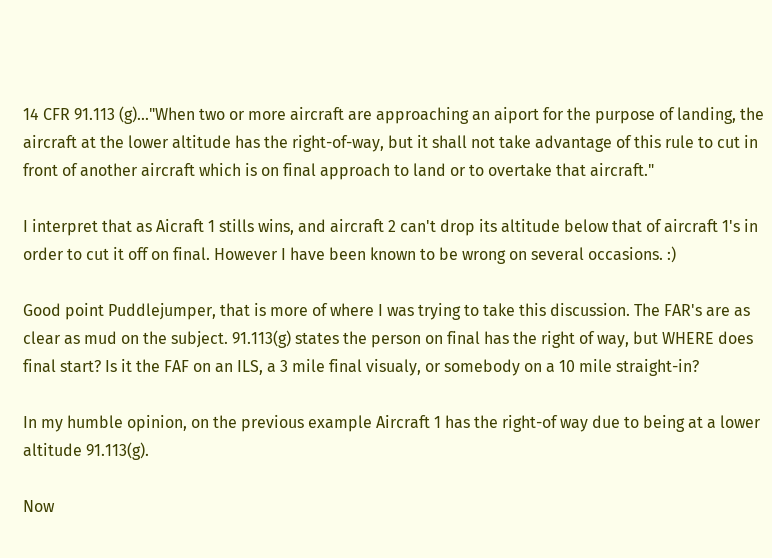14 CFR 91.113 (g)..."When two or more aircraft are approaching an aiport for the purpose of landing, the aircraft at the lower altitude has the right-of-way, but it shall not take advantage of this rule to cut in front of another aircraft which is on final approach to land or to overtake that aircraft."

I interpret that as Aicraft 1 stills wins, and aircraft 2 can't drop its altitude below that of aircraft 1's in order to cut it off on final. However I have been known to be wrong on several occasions. :)

Good point Puddlejumper, that is more of where I was trying to take this discussion. The FAR's are as clear as mud on the subject. 91.113(g) states the person on final has the right of way, but WHERE does final start? Is it the FAF on an ILS, a 3 mile final visualy, or somebody on a 10 mile straight-in?

In my humble opinion, on the previous example Aircraft 1 has the right-of way due to being at a lower altitude 91.113(g).

Now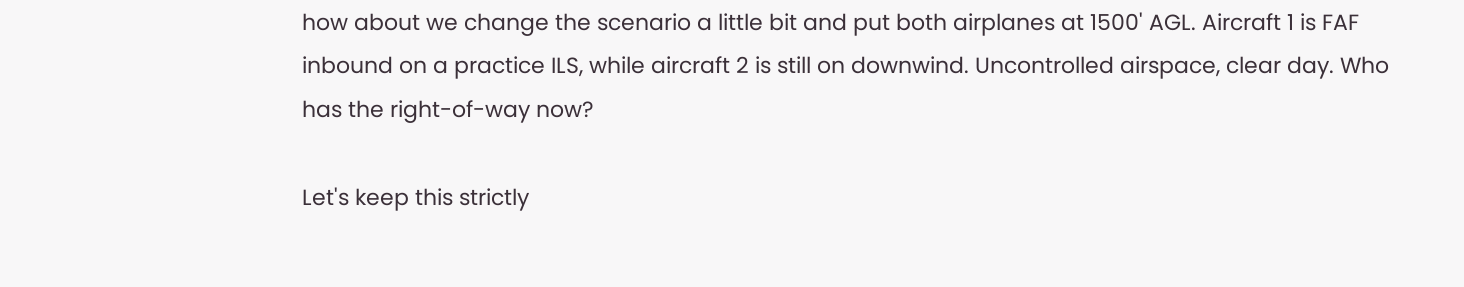how about we change the scenario a little bit and put both airplanes at 1500' AGL. Aircraft 1 is FAF inbound on a practice ILS, while aircraft 2 is still on downwind. Uncontrolled airspace, clear day. Who has the right-of-way now?

Let's keep this strictly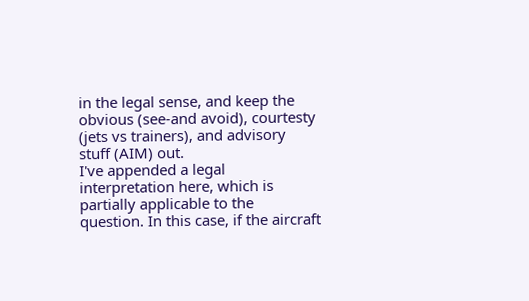in the legal sense, and keep the obvious (see-and avoid), courtesty (jets vs trainers), and advisory stuff (AIM) out.
I've appended a legal interpretation here, which is partially applicable to the question. In this case, if the aircraft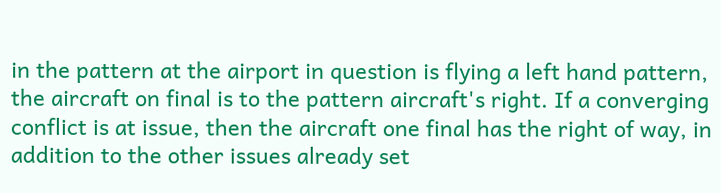in the pattern at the airport in question is flying a left hand pattern, the aircraft on final is to the pattern aircraft's right. If a converging conflict is at issue, then the aircraft one final has the right of way, in addition to the other issues already set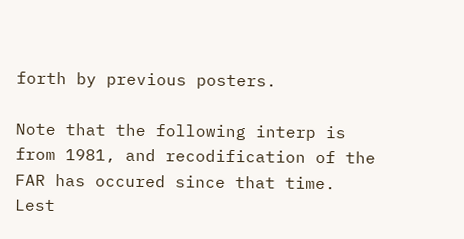forth by previous posters.

Note that the following interp is from 1981, and recodification of the FAR has occured since that time. Lest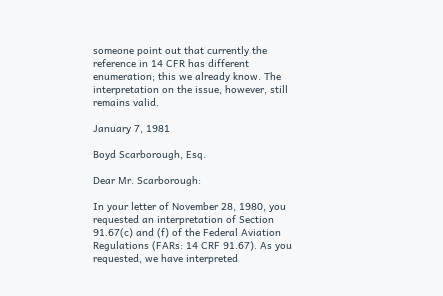someone point out that currently the reference in 14 CFR has different enumeration; this we already know. The interpretation on the issue, however, still remains valid.

January 7, 1981

Boyd Scarborough, Esq.

Dear Mr. Scarborough:

In your letter of November 28, 1980, you requested an interpretation of Section 91.67(c) and (f) of the Federal Aviation Regulations (FARs: 14 CRF 91.67). As you requested, we have interpreted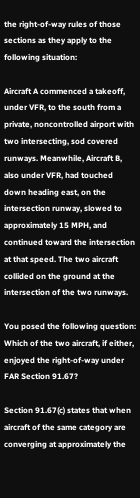the right-of-way rules of those sections as they apply to the following situation:

Aircraft A commenced a takeoff, under VFR, to the south from a private, noncontrolled airport with two intersecting, sod covered runways. Meanwhile, Aircraft B, also under VFR, had touched down heading east, on the intersection runway, slowed to approximately 15 MPH, and continued toward the intersection at that speed. The two aircraft collided on the ground at the intersection of the two runways.

You posed the following question: Which of the two aircraft, if either, enjoyed the right-of-way under FAR Section 91.67?

Section 91.67(c) states that when aircraft of the same category are converging at approximately the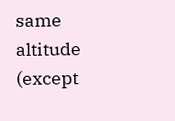same altitude (except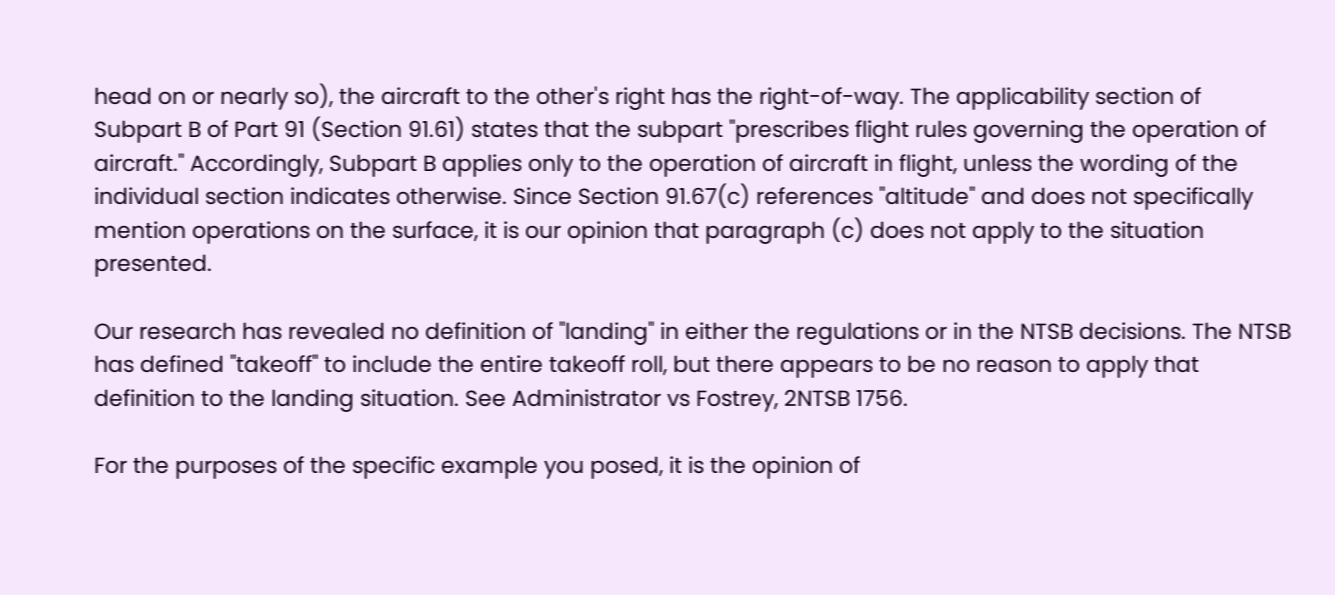head on or nearly so), the aircraft to the other's right has the right-of-way. The applicability section of Subpart B of Part 91 (Section 91.61) states that the subpart "prescribes flight rules governing the operation of aircraft." Accordingly, Subpart B applies only to the operation of aircraft in flight, unless the wording of the individual section indicates otherwise. Since Section 91.67(c) references "altitude" and does not specifically mention operations on the surface, it is our opinion that paragraph (c) does not apply to the situation presented.

Our research has revealed no definition of "landing" in either the regulations or in the NTSB decisions. The NTSB has defined "takeoff" to include the entire takeoff roll, but there appears to be no reason to apply that definition to the landing situation. See Administrator vs Fostrey, 2NTSB 1756.

For the purposes of the specific example you posed, it is the opinion of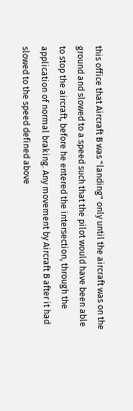this office that Aircraft B was "landing" only until the aircraft was on the ground and slowed to a speed such that the pilot would have been able to stop the aircraft, before he entered the intersection, through the application of normal braking. Any movement by Aircraft B after it had slowed to the speed defined above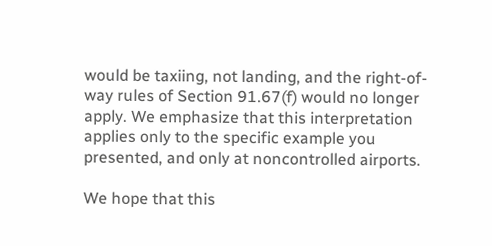would be taxiing, not landing, and the right-of-way rules of Section 91.67(f) would no longer apply. We emphasize that this interpretation applies only to the specific example you presented, and only at noncontrolled airports.

We hope that this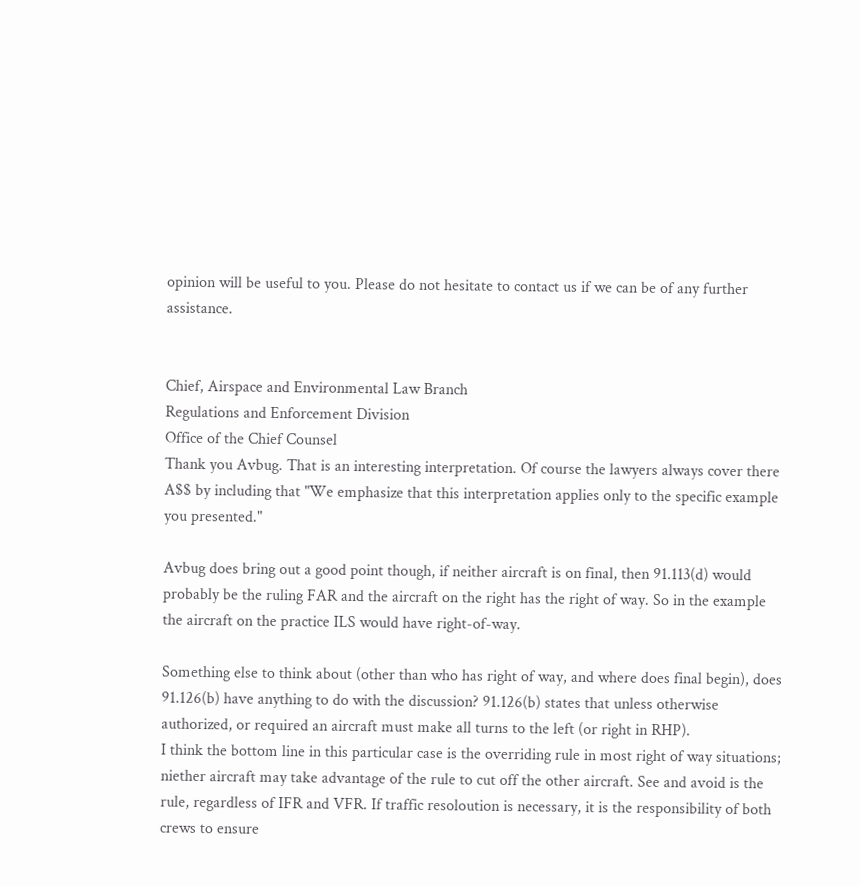opinion will be useful to you. Please do not hesitate to contact us if we can be of any further assistance.


Chief, Airspace and Environmental Law Branch
Regulations and Enforcement Division
Office of the Chief Counsel
Thank you Avbug. That is an interesting interpretation. Of course the lawyers always cover there A$$ by including that "We emphasize that this interpretation applies only to the specific example you presented."

Avbug does bring out a good point though, if neither aircraft is on final, then 91.113(d) would probably be the ruling FAR and the aircraft on the right has the right of way. So in the example the aircraft on the practice ILS would have right-of-way.

Something else to think about (other than who has right of way, and where does final begin), does 91.126(b) have anything to do with the discussion? 91.126(b) states that unless otherwise authorized, or required an aircraft must make all turns to the left (or right in RHP).
I think the bottom line in this particular case is the overriding rule in most right of way situations; niether aircraft may take advantage of the rule to cut off the other aircraft. See and avoid is the rule, regardless of IFR and VFR. If traffic resoloution is necessary, it is the responsibility of both crews to ensure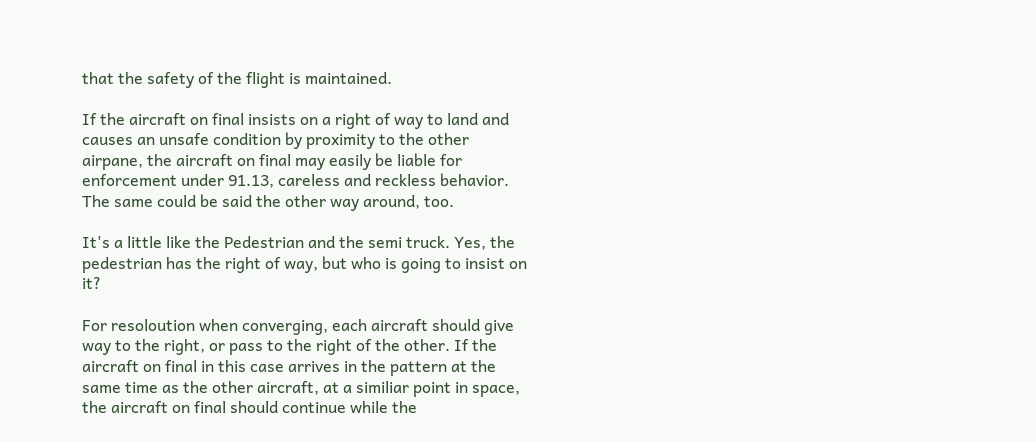that the safety of the flight is maintained.

If the aircraft on final insists on a right of way to land and causes an unsafe condition by proximity to the other airpane, the aircraft on final may easily be liable for enforcement under 91.13, careless and reckless behavior. The same could be said the other way around, too.

It's a little like the Pedestrian and the semi truck. Yes, the pedestrian has the right of way, but who is going to insist on it?

For resoloution when converging, each aircraft should give way to the right, or pass to the right of the other. If the aircraft on final in this case arrives in the pattern at the same time as the other aircraft, at a similiar point in space, the aircraft on final should continue while the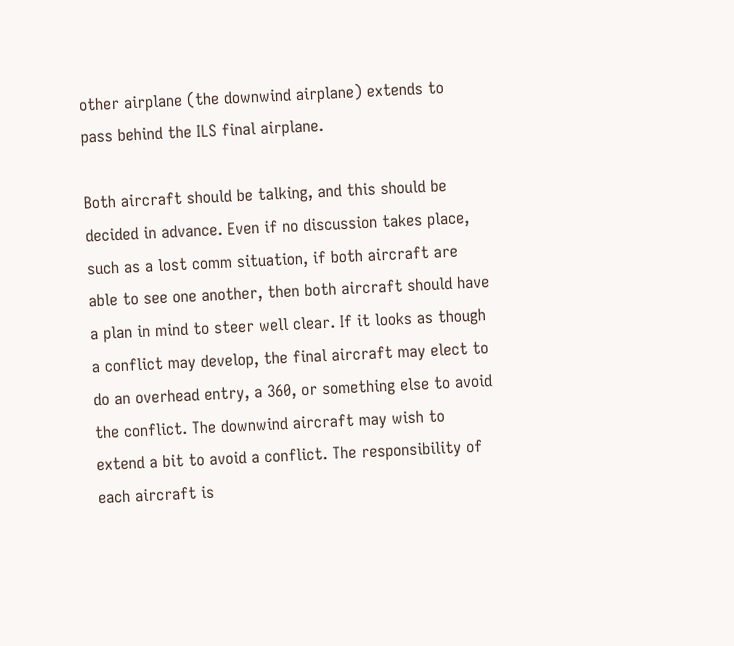other airplane (the downwind airplane) extends to pass behind the ILS final airplane.

Both aircraft should be talking, and this should be decided in advance. Even if no discussion takes place, such as a lost comm situation, if both aircraft are able to see one another, then both aircraft should have a plan in mind to steer well clear. If it looks as though a conflict may develop, the final aircraft may elect to do an overhead entry, a 360, or something else to avoid the conflict. The downwind aircraft may wish to extend a bit to avoid a conflict. The responsibility of each aircraft is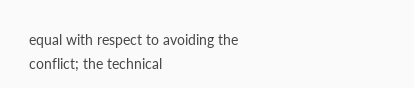equal with respect to avoiding the conflict; the technical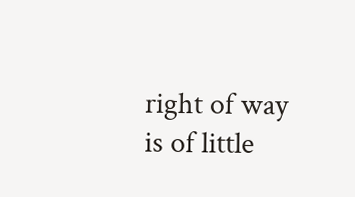right of way is of little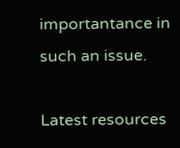importantance in such an issue.

Latest resources